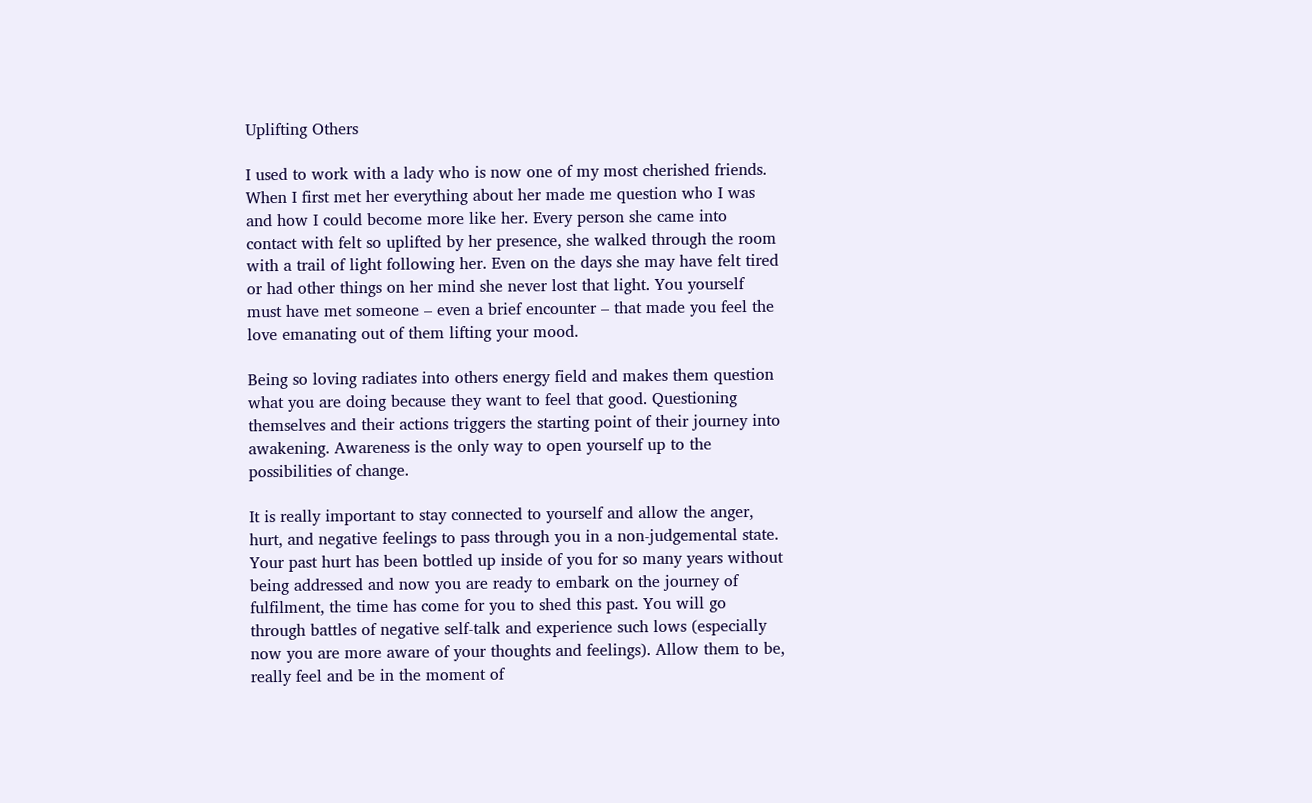Uplifting Others

I used to work with a lady who is now one of my most cherished friends. When I first met her everything about her made me question who I was and how I could become more like her. Every person she came into contact with felt so uplifted by her presence, she walked through the room with a trail of light following her. Even on the days she may have felt tired or had other things on her mind she never lost that light. You yourself must have met someone – even a brief encounter – that made you feel the love emanating out of them lifting your mood.

Being so loving radiates into others energy field and makes them question what you are doing because they want to feel that good. Questioning themselves and their actions triggers the starting point of their journey into awakening. Awareness is the only way to open yourself up to the possibilities of change.

It is really important to stay connected to yourself and allow the anger, hurt, and negative feelings to pass through you in a non-judgemental state. Your past hurt has been bottled up inside of you for so many years without being addressed and now you are ready to embark on the journey of fulfilment, the time has come for you to shed this past. You will go through battles of negative self-talk and experience such lows (especially now you are more aware of your thoughts and feelings). Allow them to be, really feel and be in the moment of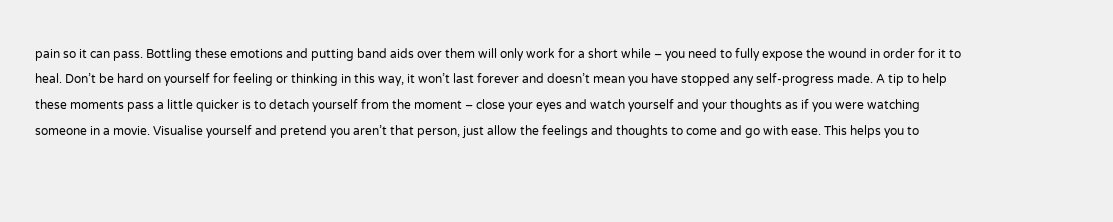pain so it can pass. Bottling these emotions and putting band aids over them will only work for a short while – you need to fully expose the wound in order for it to heal. Don’t be hard on yourself for feeling or thinking in this way, it won’t last forever and doesn’t mean you have stopped any self-progress made. A tip to help these moments pass a little quicker is to detach yourself from the moment – close your eyes and watch yourself and your thoughts as if you were watching someone in a movie. Visualise yourself and pretend you aren’t that person, just allow the feelings and thoughts to come and go with ease. This helps you to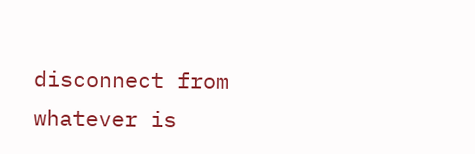disconnect from whatever is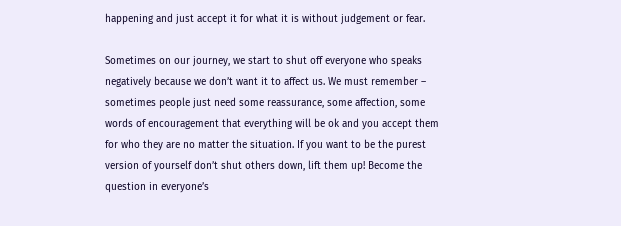happening and just accept it for what it is without judgement or fear.

Sometimes on our journey, we start to shut off everyone who speaks negatively because we don’t want it to affect us. We must remember – sometimes people just need some reassurance, some affection, some words of encouragement that everything will be ok and you accept them for who they are no matter the situation. If you want to be the purest version of yourself don’t shut others down, lift them up! Become the question in everyone’s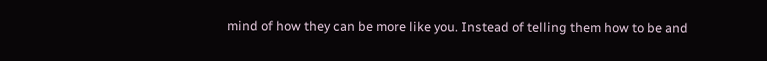mind of how they can be more like you. Instead of telling them how to be and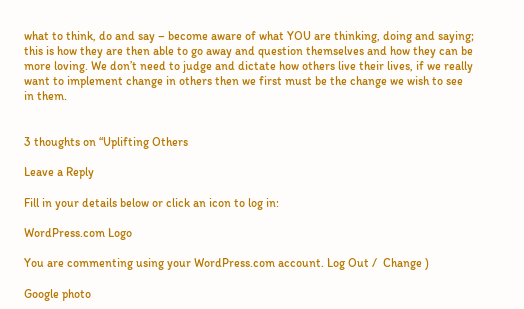what to think, do and say – become aware of what YOU are thinking, doing and saying; this is how they are then able to go away and question themselves and how they can be more loving. We don’t need to judge and dictate how others live their lives, if we really want to implement change in others then we first must be the change we wish to see in them.


3 thoughts on “Uplifting Others

Leave a Reply

Fill in your details below or click an icon to log in:

WordPress.com Logo

You are commenting using your WordPress.com account. Log Out /  Change )

Google photo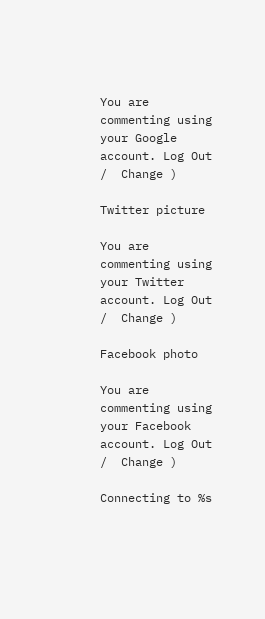You are commenting using your Google account. Log Out /  Change )

Twitter picture

You are commenting using your Twitter account. Log Out /  Change )

Facebook photo

You are commenting using your Facebook account. Log Out /  Change )

Connecting to %s